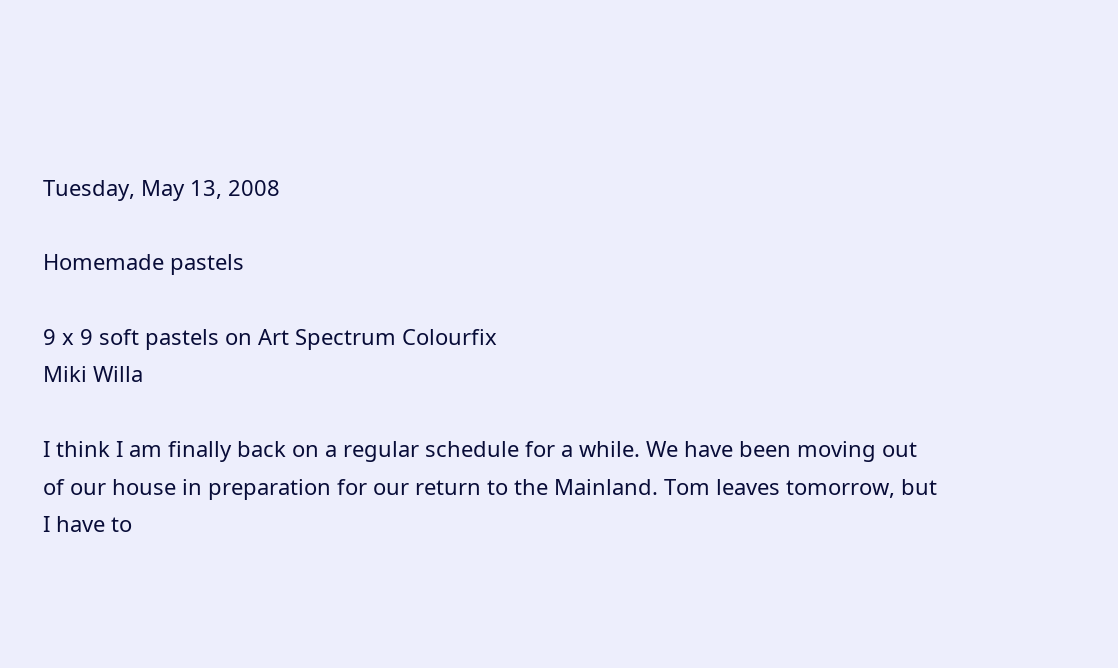Tuesday, May 13, 2008

Homemade pastels

9 x 9 soft pastels on Art Spectrum Colourfix
Miki Willa

I think I am finally back on a regular schedule for a while. We have been moving out of our house in preparation for our return to the Mainland. Tom leaves tomorrow, but I have to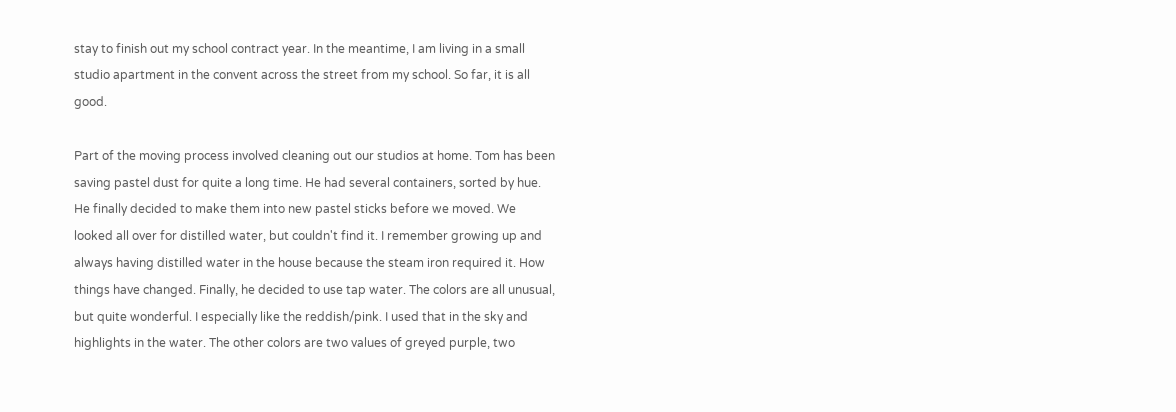stay to finish out my school contract year. In the meantime, I am living in a small studio apartment in the convent across the street from my school. So far, it is all good.

Part of the moving process involved cleaning out our studios at home. Tom has been saving pastel dust for quite a long time. He had several containers, sorted by hue. He finally decided to make them into new pastel sticks before we moved. We looked all over for distilled water, but couldn't find it. I remember growing up and always having distilled water in the house because the steam iron required it. How things have changed. Finally, he decided to use tap water. The colors are all unusual, but quite wonderful. I especially like the reddish/pink. I used that in the sky and highlights in the water. The other colors are two values of greyed purple, two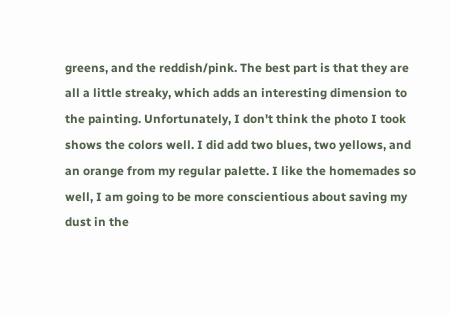greens, and the reddish/pink. The best part is that they are all a little streaky, which adds an interesting dimension to the painting. Unfortunately, I don't think the photo I took shows the colors well. I did add two blues, two yellows, and an orange from my regular palette. I like the homemades so well, I am going to be more conscientious about saving my dust in the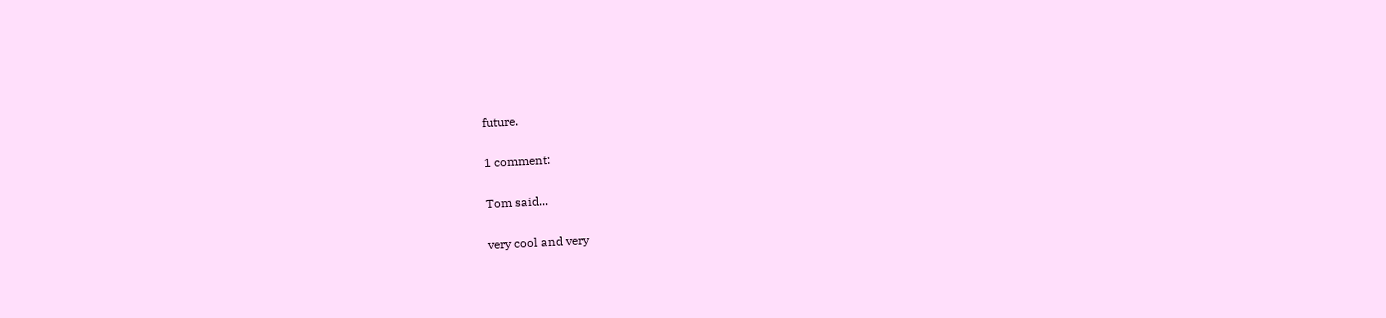future.

1 comment:

Tom said...

very cool and very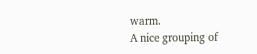warm.
A nice grouping of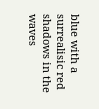blue with a surrealisic red shadows in the waves